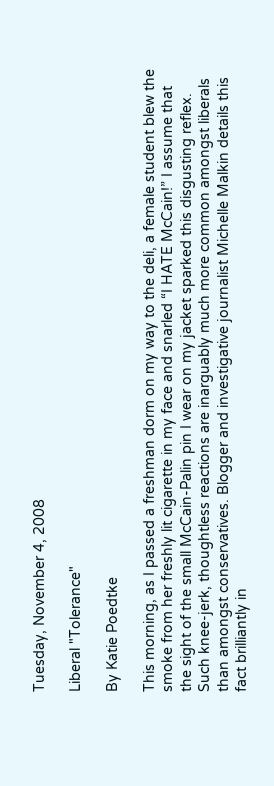Tuesday, November 4, 2008

Liberal "Tolerance"

By Katie Poedtke

This morning, as I passed a freshman dorm on my way to the deli, a female student blew the smoke from her freshly lit cigarette in my face and snarled “I HATE McCain!” I assume that the sight of the small McCain-Palin pin I wear on my jacket sparked this disgusting reflex. Such knee-jerk, thoughtless reactions are inarguably much more common amongst liberals than amongst conservatives. Blogger and investigative journalist Michelle Malkin details this fact brilliantly in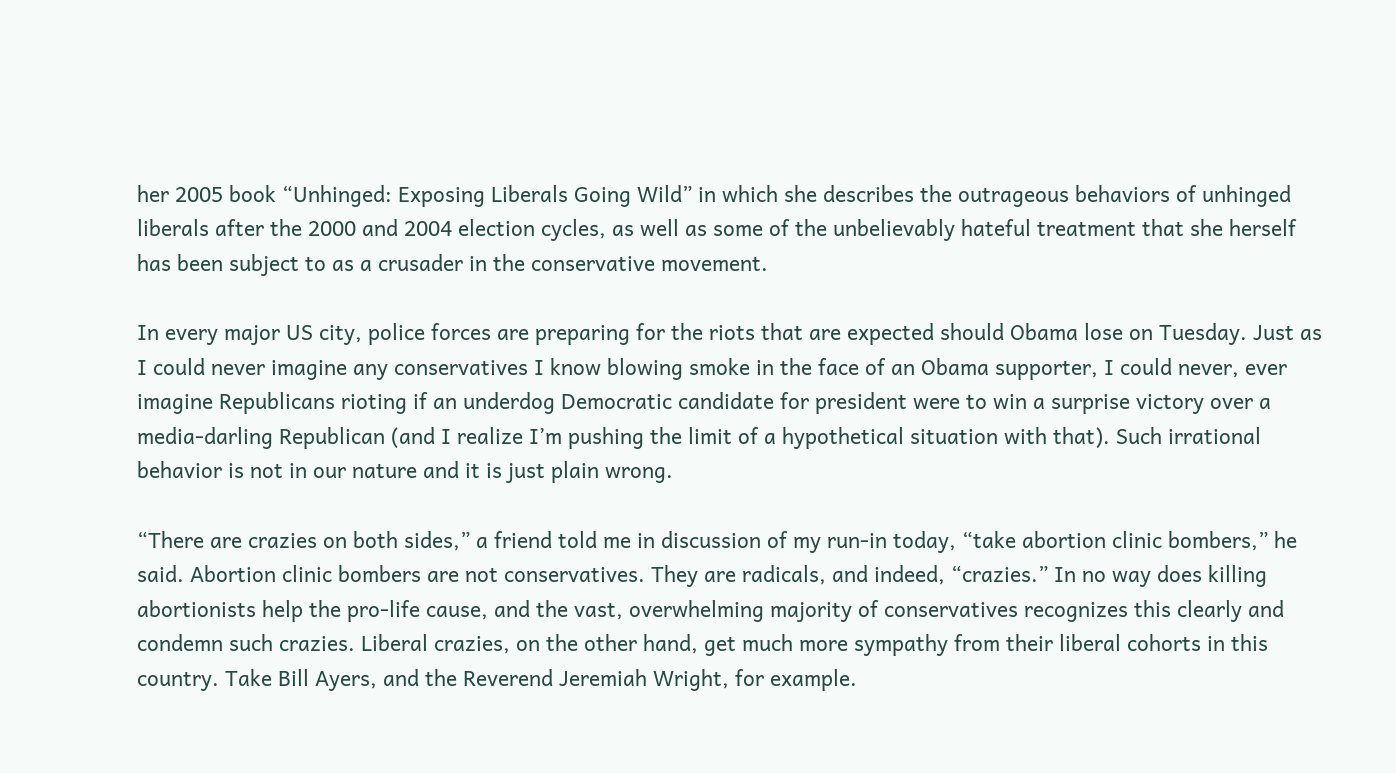her 2005 book “Unhinged: Exposing Liberals Going Wild” in which she describes the outrageous behaviors of unhinged liberals after the 2000 and 2004 election cycles, as well as some of the unbelievably hateful treatment that she herself has been subject to as a crusader in the conservative movement.

In every major US city, police forces are preparing for the riots that are expected should Obama lose on Tuesday. Just as I could never imagine any conservatives I know blowing smoke in the face of an Obama supporter, I could never, ever imagine Republicans rioting if an underdog Democratic candidate for president were to win a surprise victory over a media-darling Republican (and I realize I’m pushing the limit of a hypothetical situation with that). Such irrational behavior is not in our nature and it is just plain wrong.

“There are crazies on both sides,” a friend told me in discussion of my run-in today, “take abortion clinic bombers,” he said. Abortion clinic bombers are not conservatives. They are radicals, and indeed, “crazies.” In no way does killing abortionists help the pro-life cause, and the vast, overwhelming majority of conservatives recognizes this clearly and condemn such crazies. Liberal crazies, on the other hand, get much more sympathy from their liberal cohorts in this country. Take Bill Ayers, and the Reverend Jeremiah Wright, for example.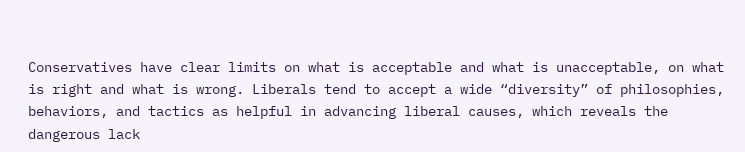Conservatives have clear limits on what is acceptable and what is unacceptable, on what is right and what is wrong. Liberals tend to accept a wide “diversity” of philosophies, behaviors, and tactics as helpful in advancing liberal causes, which reveals the dangerous lack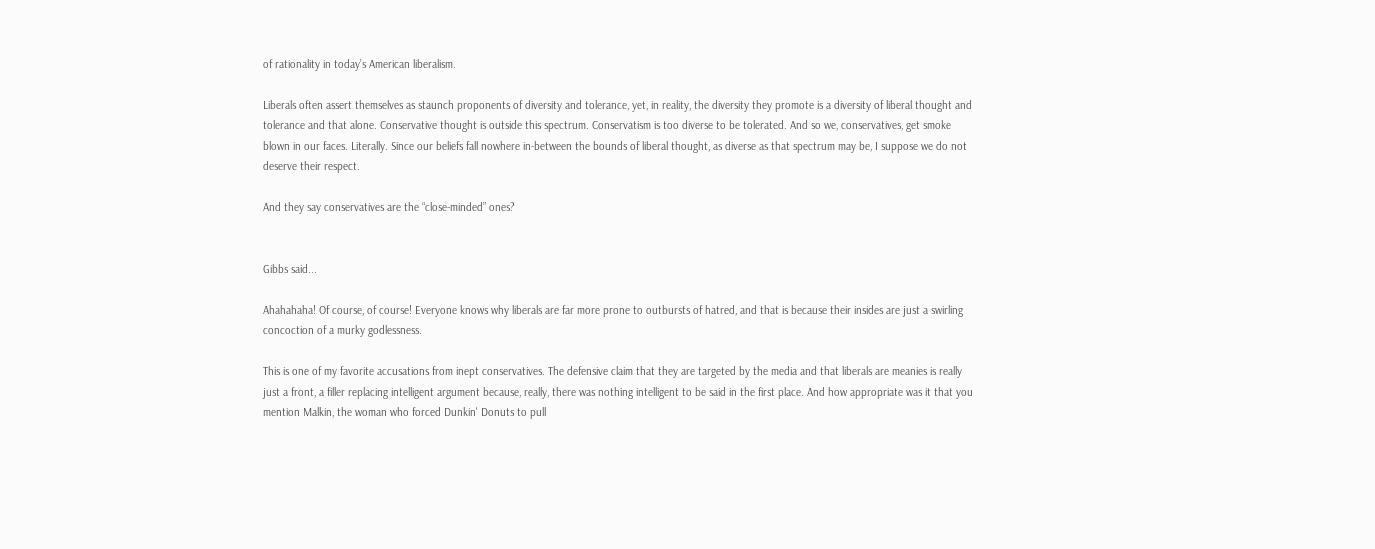of rationality in today’s American liberalism.

Liberals often assert themselves as staunch proponents of diversity and tolerance, yet, in reality, the diversity they promote is a diversity of liberal thought and tolerance and that alone. Conservative thought is outside this spectrum. Conservatism is too diverse to be tolerated. And so we, conservatives, get smoke blown in our faces. Literally. Since our beliefs fall nowhere in-between the bounds of liberal thought, as diverse as that spectrum may be, I suppose we do not deserve their respect.

And they say conservatives are the “close-minded” ones?


Gibbs said...

Ahahahaha! Of course, of course! Everyone knows why liberals are far more prone to outbursts of hatred, and that is because their insides are just a swirling concoction of a murky godlessness.

This is one of my favorite accusations from inept conservatives. The defensive claim that they are targeted by the media and that liberals are meanies is really just a front, a filler replacing intelligent argument because, really, there was nothing intelligent to be said in the first place. And how appropriate was it that you mention Malkin, the woman who forced Dunkin' Donuts to pull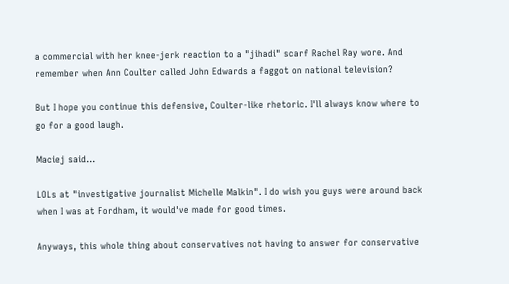a commercial with her knee-jerk reaction to a "jihadi" scarf Rachel Ray wore. And remember when Ann Coulter called John Edwards a faggot on national television?

But I hope you continue this defensive, Coulter-like rhetoric. I'll always know where to go for a good laugh.

Maciej said...

LOLs at "investigative journalist Michelle Malkin". I do wish you guys were around back when I was at Fordham, it would've made for good times.

Anyways, this whole thing about conservatives not having to answer for conservative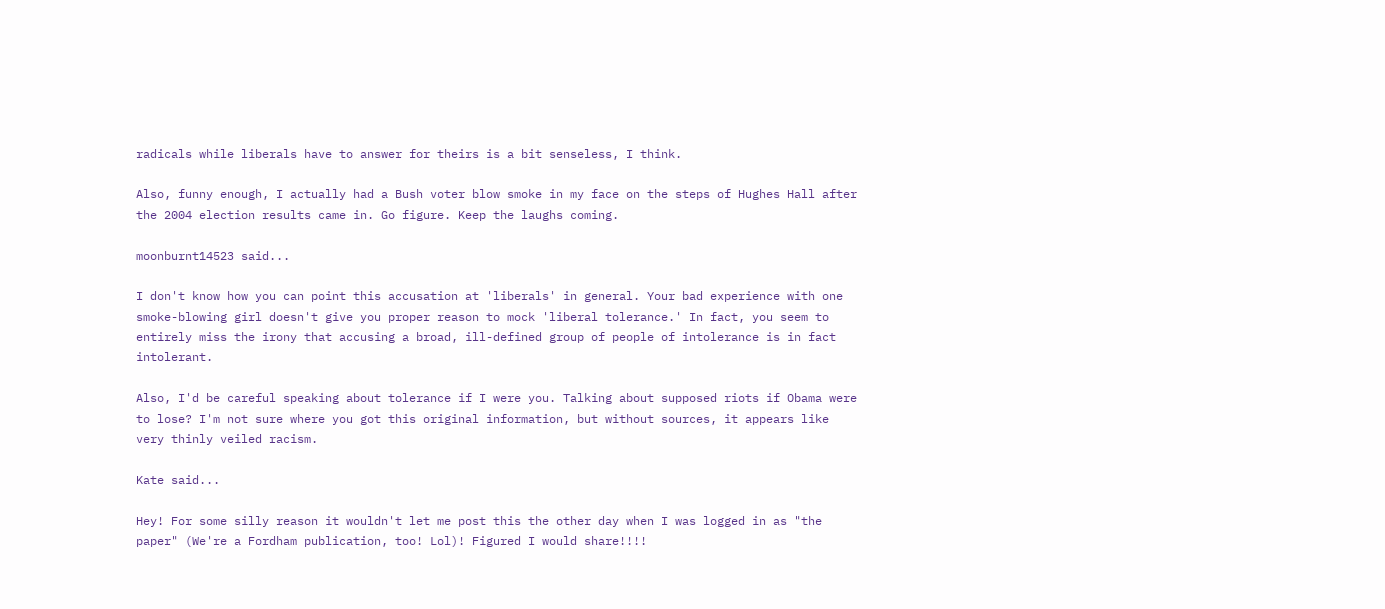radicals while liberals have to answer for theirs is a bit senseless, I think.

Also, funny enough, I actually had a Bush voter blow smoke in my face on the steps of Hughes Hall after the 2004 election results came in. Go figure. Keep the laughs coming.

moonburnt14523 said...

I don't know how you can point this accusation at 'liberals' in general. Your bad experience with one smoke-blowing girl doesn't give you proper reason to mock 'liberal tolerance.' In fact, you seem to entirely miss the irony that accusing a broad, ill-defined group of people of intolerance is in fact intolerant.

Also, I'd be careful speaking about tolerance if I were you. Talking about supposed riots if Obama were to lose? I'm not sure where you got this original information, but without sources, it appears like very thinly veiled racism.

Kate said...

Hey! For some silly reason it wouldn't let me post this the other day when I was logged in as "the paper" (We're a Fordham publication, too! Lol)! Figured I would share!!!!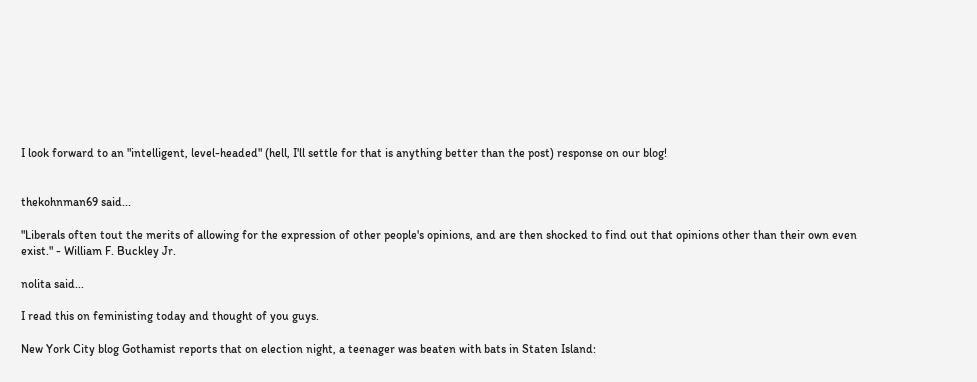I look forward to an "intelligent, level-headed" (hell, I'll settle for that is anything better than the post) response on our blog!


thekohnman69 said...

"Liberals often tout the merits of allowing for the expression of other people's opinions, and are then shocked to find out that opinions other than their own even exist." - William F. Buckley Jr.

nolita said...

I read this on feministing today and thought of you guys.

New York City blog Gothamist reports that on election night, a teenager was beaten with bats in Staten Island: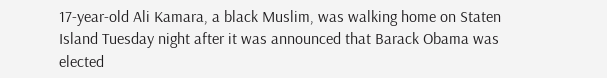17-year-old Ali Kamara, a black Muslim, was walking home on Staten Island Tuesday night after it was announced that Barack Obama was elected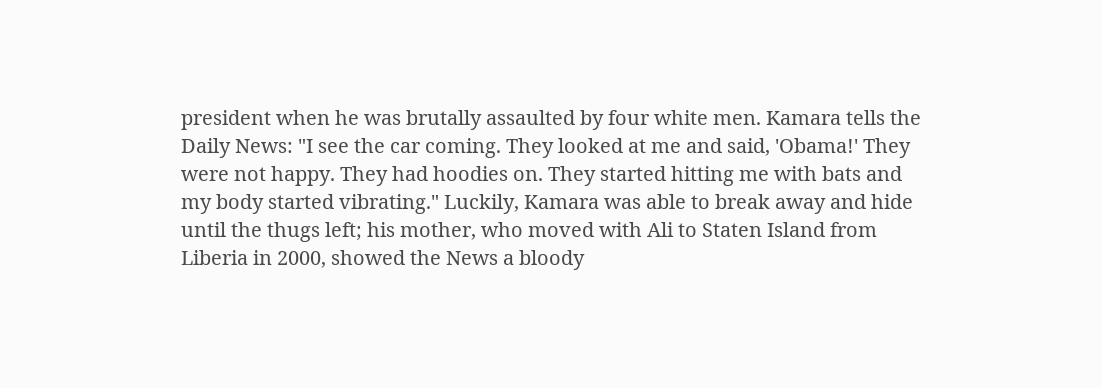president when he was brutally assaulted by four white men. Kamara tells the Daily News: "I see the car coming. They looked at me and said, 'Obama!' They were not happy. They had hoodies on. They started hitting me with bats and my body started vibrating." Luckily, Kamara was able to break away and hide until the thugs left; his mother, who moved with Ali to Staten Island from Liberia in 2000, showed the News a bloody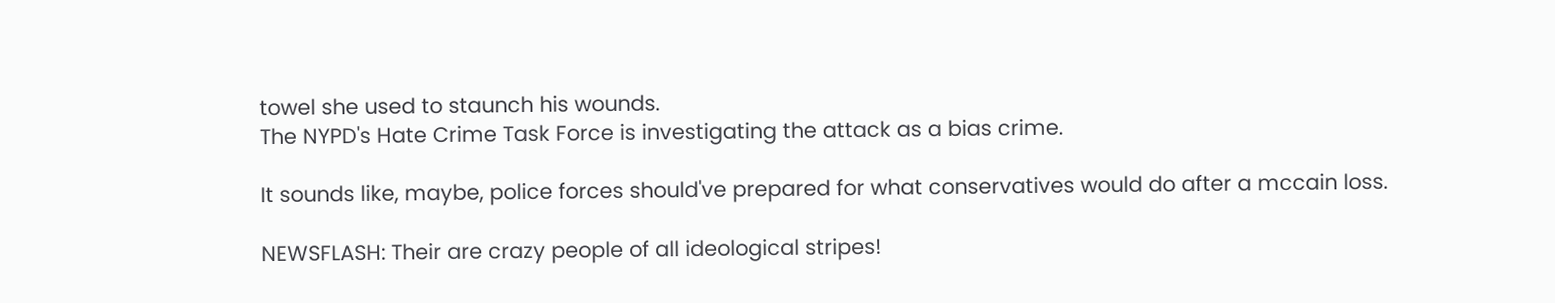towel she used to staunch his wounds.
The NYPD's Hate Crime Task Force is investigating the attack as a bias crime.

It sounds like, maybe, police forces should've prepared for what conservatives would do after a mccain loss.

NEWSFLASH: Their are crazy people of all ideological stripes!